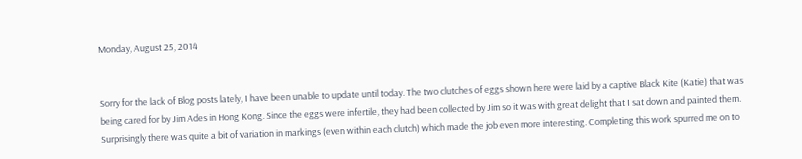Monday, August 25, 2014


Sorry for the lack of Blog posts lately, I have been unable to update until today. The two clutches of eggs shown here were laid by a captive Black Kite (Katie) that was being cared for by Jim Ades in Hong Kong. Since the eggs were infertile, they had been collected by Jim so it was with great delight that I sat down and painted them. Surprisingly there was quite a bit of variation in markings (even within each clutch) which made the job even more interesting. Completing this work spurred me on to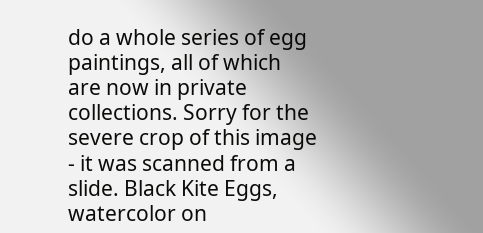do a whole series of egg paintings, all of which are now in private collections. Sorry for the severe crop of this image - it was scanned from a slide. Black Kite Eggs, watercolor on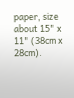paper, size about 15" x 11" (38cm x 28cm).